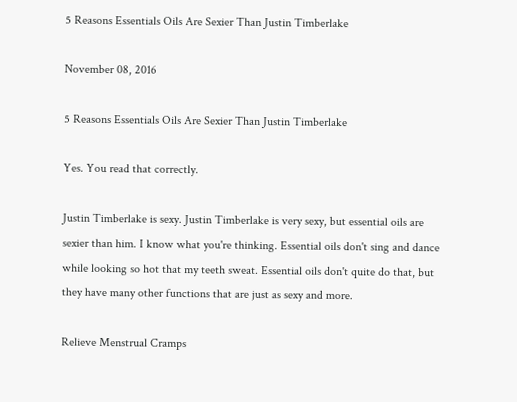5 Reasons Essentials Oils Are Sexier Than Justin Timberlake

November 08, 2016

5 Reasons Essentials Oils Are Sexier Than Justin Timberlake

Yes. You read that correctly.

Justin Timberlake is sexy. Justin Timberlake is very sexy, but essential oils are sexier than him. I know what you're thinking. Essential oils don't sing and dance while looking so hot that my teeth sweat. Essential oils don't quite do that, but they have many other functions that are just as sexy and more.

Relieve Menstrual Cramps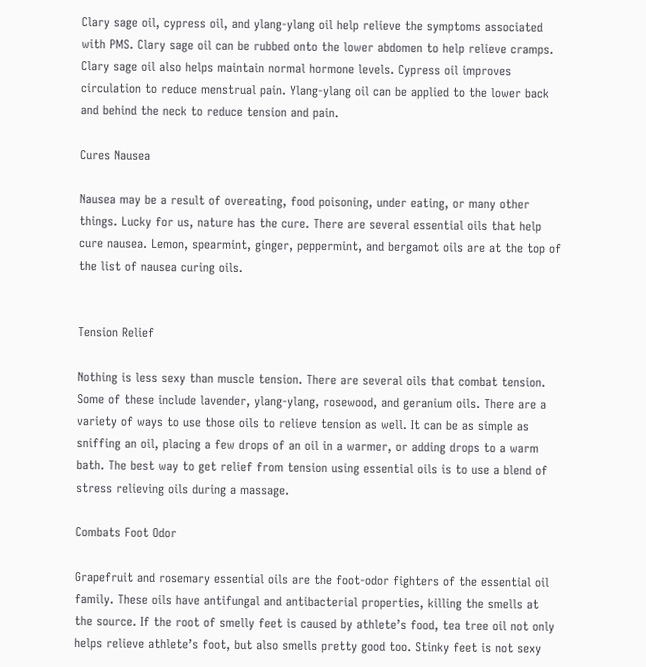Clary sage oil, cypress oil, and ylang-ylang oil help relieve the symptoms associated with PMS. Clary sage oil can be rubbed onto the lower abdomen to help relieve cramps. Clary sage oil also helps maintain normal hormone levels. Cypress oil improves circulation to reduce menstrual pain. Ylang-ylang oil can be applied to the lower back and behind the neck to reduce tension and pain.

Cures Nausea

Nausea may be a result of overeating, food poisoning, under eating, or many other things. Lucky for us, nature has the cure. There are several essential oils that help cure nausea. Lemon, spearmint, ginger, peppermint, and bergamot oils are at the top of the list of nausea curing oils.


Tension Relief

Nothing is less sexy than muscle tension. There are several oils that combat tension. Some of these include lavender, ylang-ylang, rosewood, and geranium oils. There are a variety of ways to use those oils to relieve tension as well. It can be as simple as sniffing an oil, placing a few drops of an oil in a warmer, or adding drops to a warm bath. The best way to get relief from tension using essential oils is to use a blend of stress relieving oils during a massage.

Combats Foot Odor

Grapefruit and rosemary essential oils are the foot-odor fighters of the essential oil family. These oils have antifungal and antibacterial properties, killing the smells at the source. If the root of smelly feet is caused by athlete’s food, tea tree oil not only helps relieve athlete’s foot, but also smells pretty good too. Stinky feet is not sexy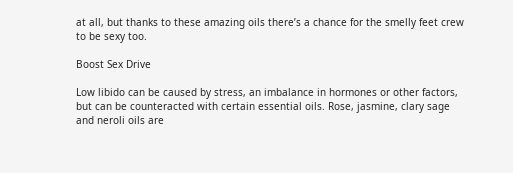at all, but thanks to these amazing oils there’s a chance for the smelly feet crew to be sexy too.

Boost Sex Drive

Low libido can be caused by stress, an imbalance in hormones or other factors, but can be counteracted with certain essential oils. Rose, jasmine, clary sage and neroli oils are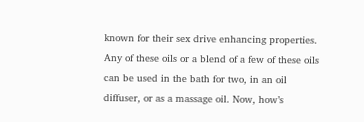known for their sex drive enhancing properties. Any of these oils or a blend of a few of these oils can be used in the bath for two, in an oil diffuser, or as a massage oil. Now, how’s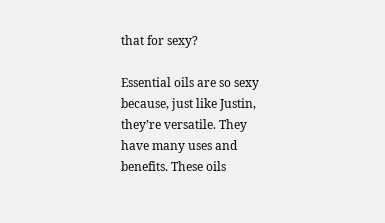that for sexy?

Essential oils are so sexy because, just like Justin, they’re versatile. They have many uses and benefits. These oils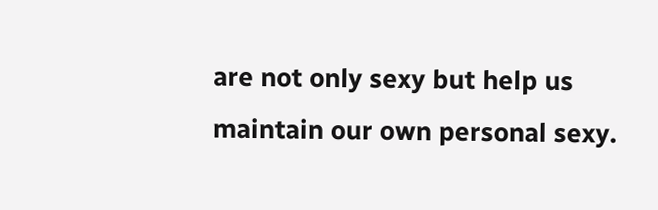are not only sexy but help us maintain our own personal sexy.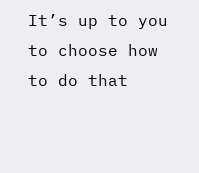It’s up to you to choose how to do that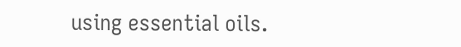using essential oils.